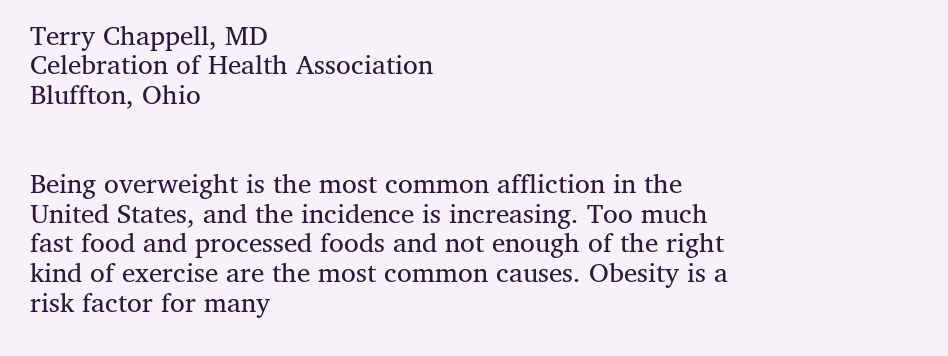Terry Chappell, MD
Celebration of Health Association
Bluffton, Ohio


Being overweight is the most common affliction in the United States, and the incidence is increasing. Too much fast food and processed foods and not enough of the right kind of exercise are the most common causes. Obesity is a risk factor for many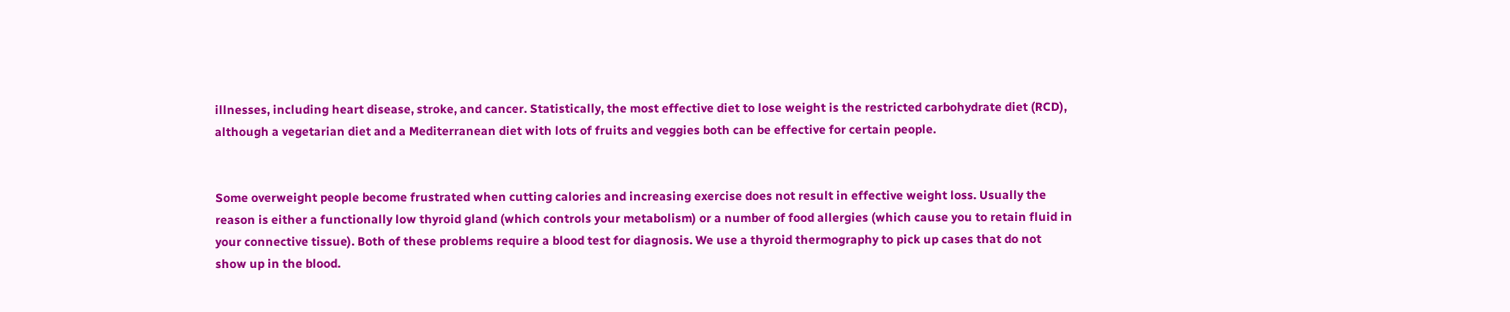illnesses, including heart disease, stroke, and cancer. Statistically, the most effective diet to lose weight is the restricted carbohydrate diet (RCD), although a vegetarian diet and a Mediterranean diet with lots of fruits and veggies both can be effective for certain people.


Some overweight people become frustrated when cutting calories and increasing exercise does not result in effective weight loss. Usually the reason is either a functionally low thyroid gland (which controls your metabolism) or a number of food allergies (which cause you to retain fluid in your connective tissue). Both of these problems require a blood test for diagnosis. We use a thyroid thermography to pick up cases that do not show up in the blood.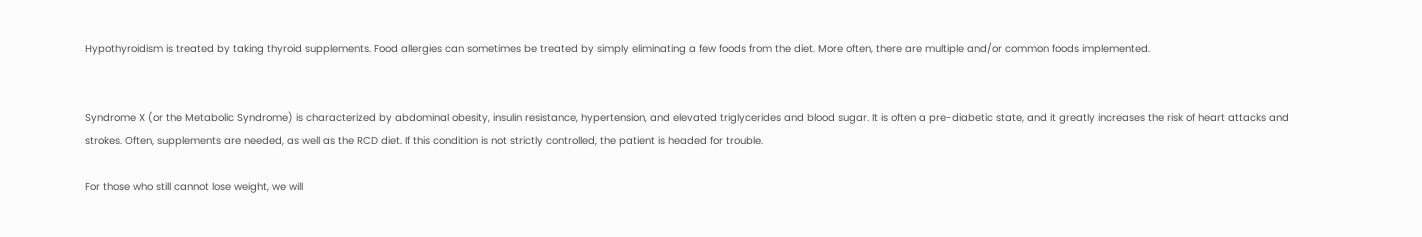Hypothyroidism is treated by taking thyroid supplements. Food allergies can sometimes be treated by simply eliminating a few foods from the diet. More often, there are multiple and/or common foods implemented.


Syndrome X (or the Metabolic Syndrome) is characterized by abdominal obesity, insulin resistance, hypertension, and elevated triglycerides and blood sugar. It is often a pre-diabetic state, and it greatly increases the risk of heart attacks and strokes. Often, supplements are needed, as well as the RCD diet. If this condition is not strictly controlled, the patient is headed for trouble.

For those who still cannot lose weight, we will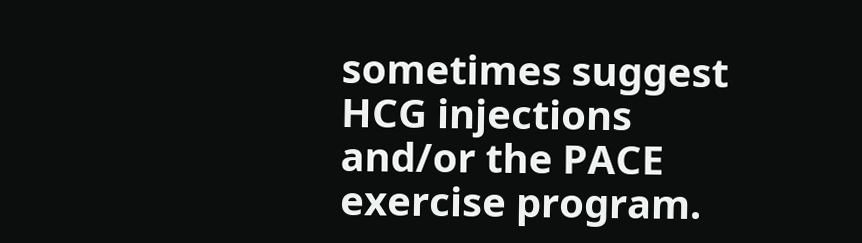sometimes suggest HCG injections and/or the PACE exercise program.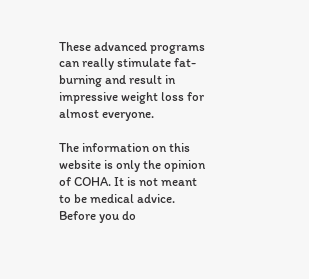These advanced programs can really stimulate fat-burning and result in impressive weight loss for almost everyone.

The information on this website is only the opinion of COHA. It is not meant to be medical advice. Before you do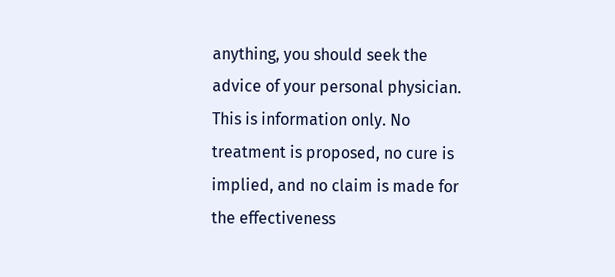anything, you should seek the advice of your personal physician. This is information only. No treatment is proposed, no cure is implied, and no claim is made for the effectiveness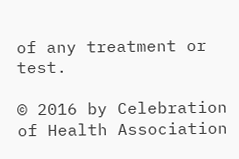of any treatment or test.

© 2016 by Celebration of Health Association